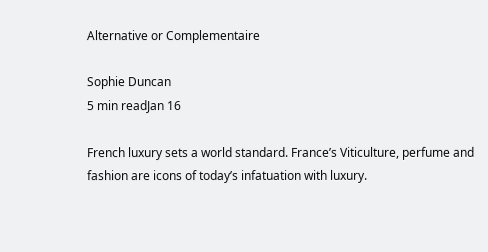Alternative or Complementaire

Sophie Duncan
5 min readJan 16

French luxury sets a world standard. France’s Viticulture, perfume and fashion are icons of today’s infatuation with luxury.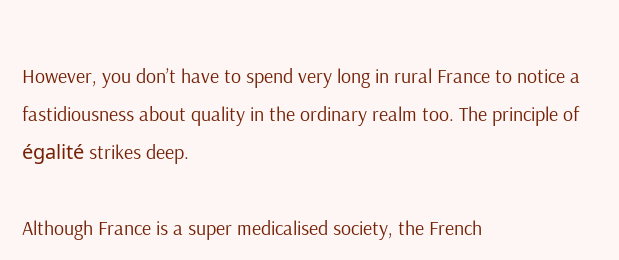However, you don’t have to spend very long in rural France to notice a fastidiousness about quality in the ordinary realm too. The principle of égalité strikes deep.

Although France is a super medicalised society, the French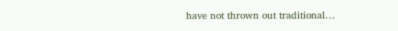have not thrown out traditional…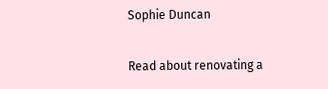Sophie Duncan

Read about renovating a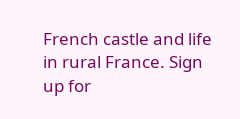French castle and life in rural France. Sign up for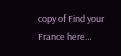copy of Find your France here…